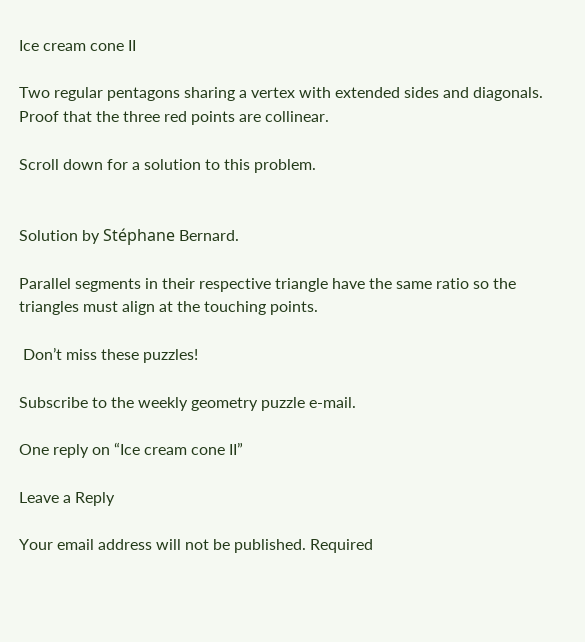Ice cream cone II

Two regular pentagons sharing a vertex with extended sides and diagonals. Proof that the three red points are collinear.

Scroll down for a solution to this problem.


Solution by Stéphane Bernard.

Parallel segments in their respective triangle have the same ratio so the triangles must align at the touching points.

 Don’t miss these puzzles!

Subscribe to the weekly geometry puzzle e-mail.

One reply on “Ice cream cone II”

Leave a Reply

Your email address will not be published. Required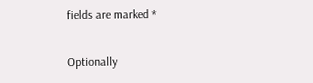fields are marked *

Optionally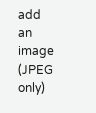add an image (JPEG only)